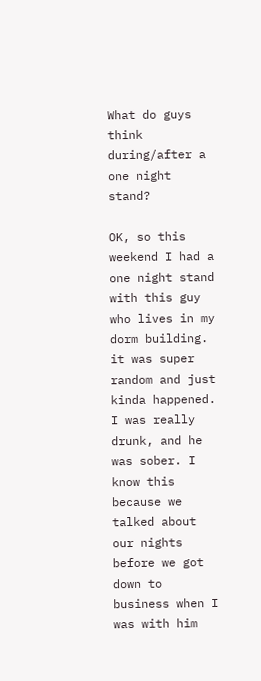What do guys think during/after a one night stand?

OK, so this weekend I had a one night stand with this guy who lives in my dorm building. it was super random and just kinda happened. I was really drunk, and he was sober. I know this because we talked about our nights before we got down to business when I was with him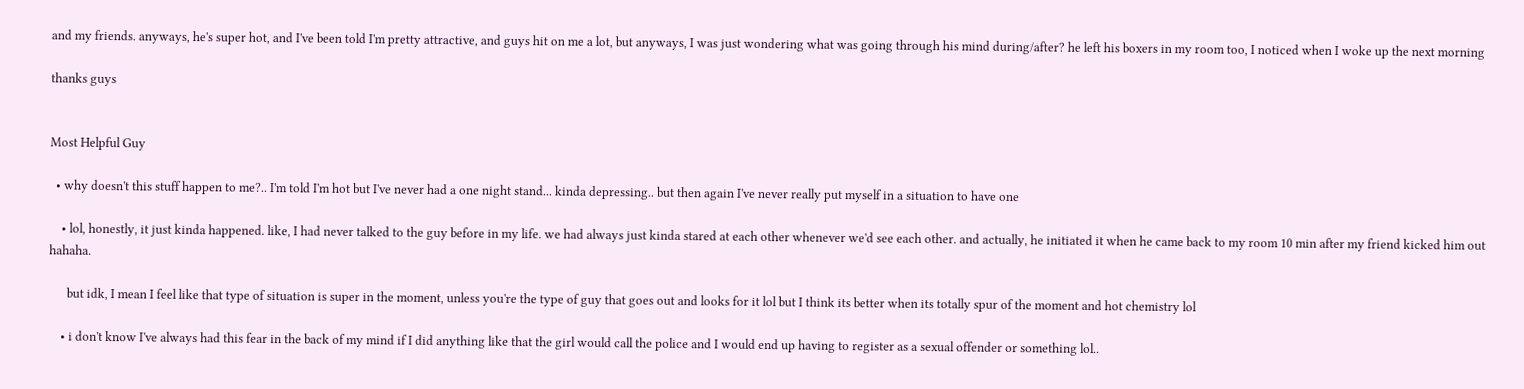and my friends. anyways, he's super hot, and I've been told I'm pretty attractive, and guys hit on me a lot, but anyways, I was just wondering what was going through his mind during/after? he left his boxers in my room too, I noticed when I woke up the next morning

thanks guys


Most Helpful Guy

  • why doesn't this stuff happen to me?.. I'm told I'm hot but I've never had a one night stand... kinda depressing.. but then again I've never really put myself in a situation to have one

    • lol, honestly, it just kinda happened. like, I had never talked to the guy before in my life. we had always just kinda stared at each other whenever we'd see each other. and actually, he initiated it when he came back to my room 10 min after my friend kicked him out hahaha.

      but idk, I mean I feel like that type of situation is super in the moment, unless you're the type of guy that goes out and looks for it lol but I think its better when its totally spur of the moment and hot chemistry lol

    • i don't know I've always had this fear in the back of my mind if I did anything like that the girl would call the police and I would end up having to register as a sexual offender or something lol..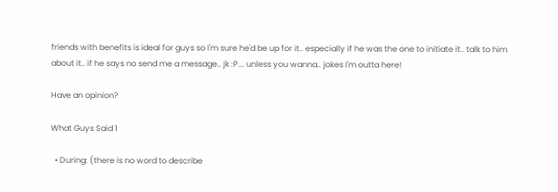friends with benefits is ideal for guys so I'm sure he'd be up for it.. especially if he was the one to initiate it.. talk to him about it.. if he says no send me a message.. jk :P... unless you wanna.. jokes I'm outta here!

Have an opinion?

What Guys Said 1

  • During: (there is no word to describe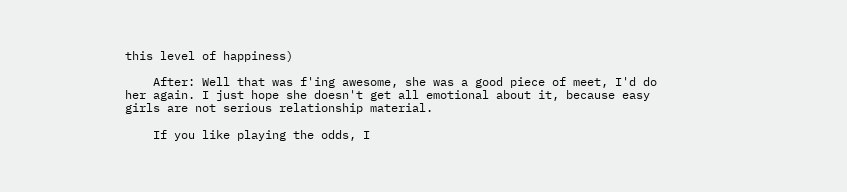this level of happiness)

    After: Well that was f'ing awesome, she was a good piece of meet, I'd do her again. I just hope she doesn't get all emotional about it, because easy girls are not serious relationship material.

    If you like playing the odds, I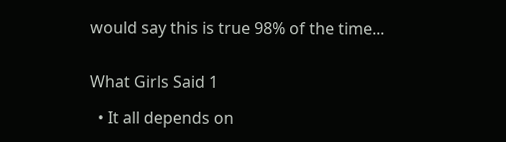would say this is true 98% of the time...


What Girls Said 1

  • It all depends on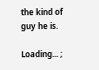the kind of guy he is.

Loading... ;